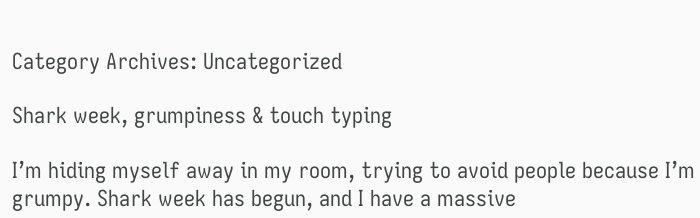Category Archives: Uncategorized

Shark week, grumpiness & touch typing

I’m hiding myself away in my room, trying to avoid people because I’m grumpy. Shark week has begun, and I have a massive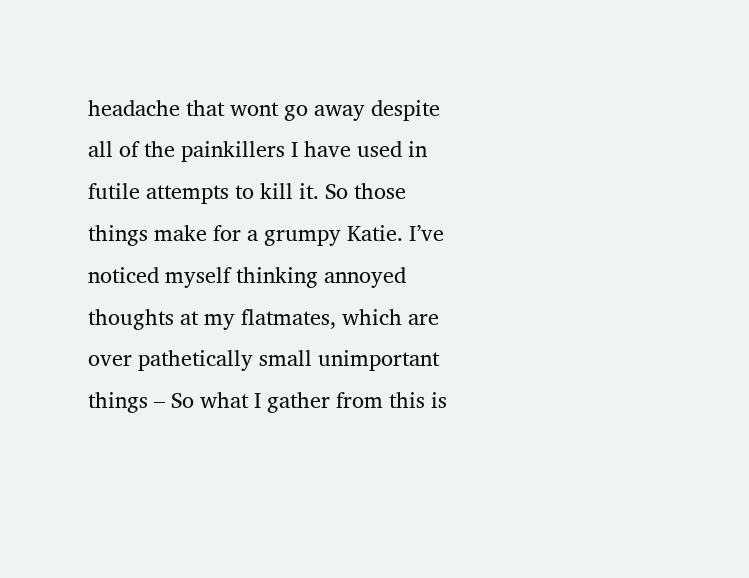headache that wont go away despite all of the painkillers I have used in futile attempts to kill it. So those things make for a grumpy Katie. I’ve noticed myself thinking annoyed thoughts at my flatmates, which are over pathetically small unimportant things – So what I gather from this is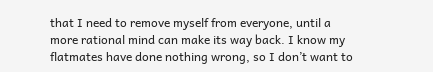that I need to remove myself from everyone, until a more rational mind can make its way back. I know my flatmates have done nothing wrong, so I don’t want to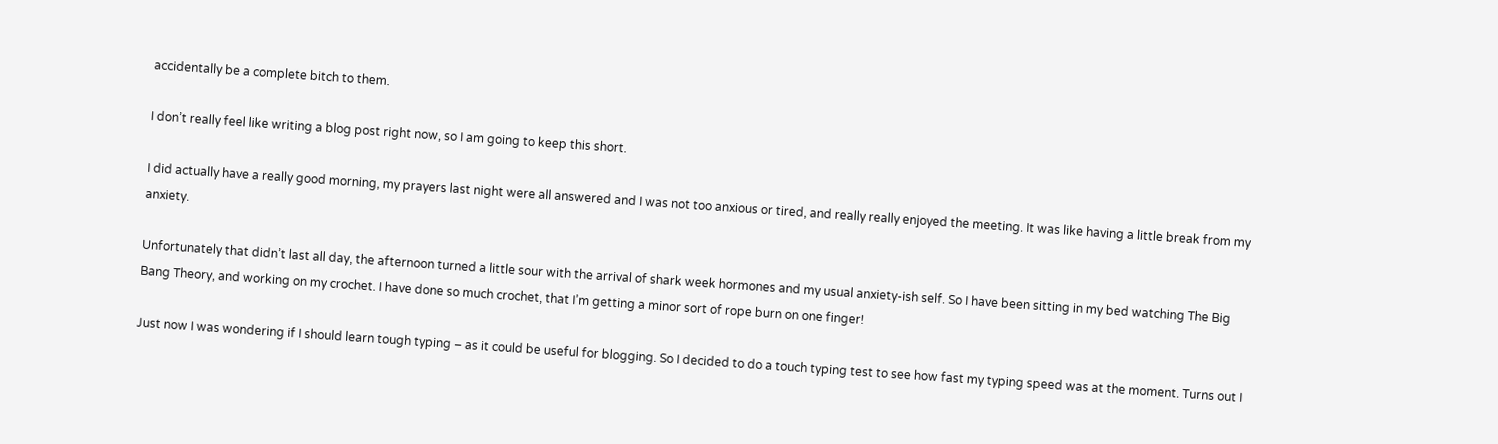accidentally be a complete bitch to them.

I don’t really feel like writing a blog post right now, so I am going to keep this short.

I did actually have a really good morning, my prayers last night were all answered and I was not too anxious or tired, and really really enjoyed the meeting. It was like having a little break from my anxiety.

Unfortunately that didn’t last all day, the afternoon turned a little sour with the arrival of shark week hormones and my usual anxiety-ish self. So I have been sitting in my bed watching The Big Bang Theory, and working on my crochet. I have done so much crochet, that I’m getting a minor sort of rope burn on one finger!

Just now I was wondering if I should learn tough typing – as it could be useful for blogging. So I decided to do a touch typing test to see how fast my typing speed was at the moment. Turns out I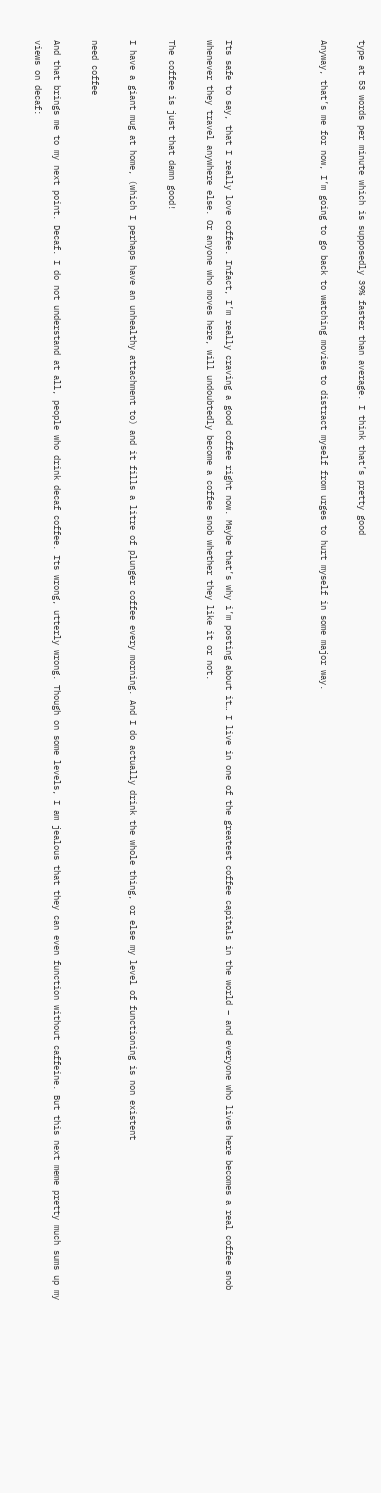type at 53 words per minute which is supposedly 39% faster than average. I think that’s pretty good

Anyway, that’s me for now, I’m going to go back to watching movies to distract myself from urges to hurt myself in some major way.




Its safe to say, that I really love coffee. Infact, I’m really craving a good coffee right now. Maybe that’s why i’m posting about it… I live in one of the greatest coffee capitals in the world – and everyone who lives here becomes a real coffee snob whenever they travel anywhere else. Or anyone who moves here, will undoubtedly become a coffee snob whether they like it or not.

The coffee is just that damn good!

I have a giant mug at home, (which I perhaps have an unhealthy attachment to) and it fills a litre of plunger coffee every morning. And I do actually drink the whole thing, or else my level of functioning is non existent

need coffee

And that brings me to my next point. Decaf. I do not understand at all, people who drink decaf coffee. Its wrong, utterly wrong. Though on some levels, I am jealous that they can even function without caffeine. But this next meme pretty much sums up my views on decaf: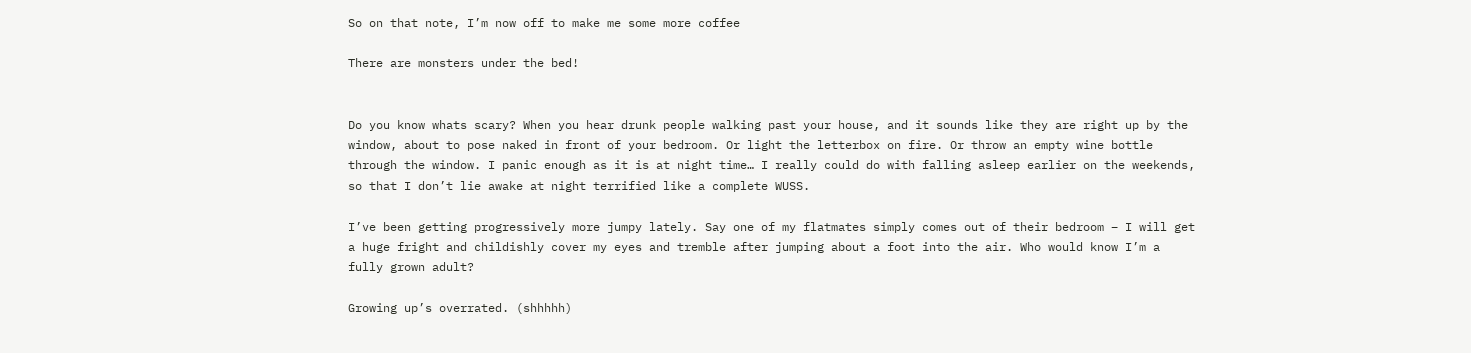So on that note, I’m now off to make me some more coffee

There are monsters under the bed!


Do you know whats scary? When you hear drunk people walking past your house, and it sounds like they are right up by the window, about to pose naked in front of your bedroom. Or light the letterbox on fire. Or throw an empty wine bottle through the window. I panic enough as it is at night time… I really could do with falling asleep earlier on the weekends, so that I don’t lie awake at night terrified like a complete WUSS.

I’ve been getting progressively more jumpy lately. Say one of my flatmates simply comes out of their bedroom – I will get a huge fright and childishly cover my eyes and tremble after jumping about a foot into the air. Who would know I’m a fully grown adult?

Growing up’s overrated. (shhhhh)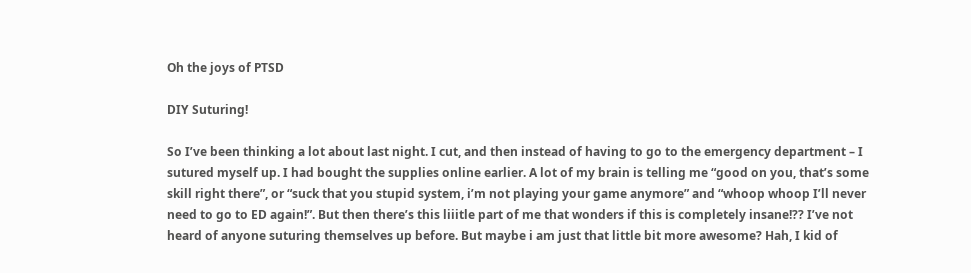Oh the joys of PTSD

DIY Suturing!

So I’ve been thinking a lot about last night. I cut, and then instead of having to go to the emergency department – I sutured myself up. I had bought the supplies online earlier. A lot of my brain is telling me “good on you, that’s some skill right there”, or “suck that you stupid system, i’m not playing your game anymore” and “whoop whoop I’ll never need to go to ED again!”. But then there’s this liiitle part of me that wonders if this is completely insane!?? I’ve not heard of anyone suturing themselves up before. But maybe i am just that little bit more awesome? Hah, I kid of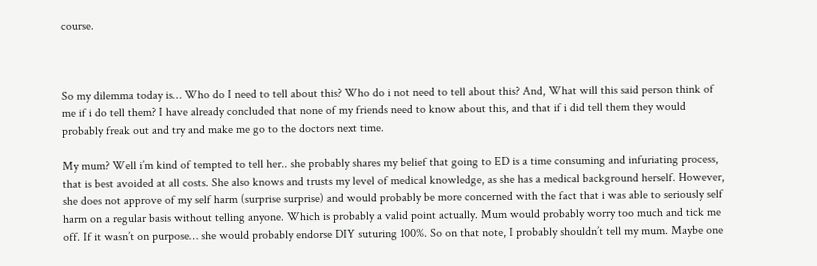course.



So my dilemma today is… Who do I need to tell about this? Who do i not need to tell about this? And, What will this said person think of me if i do tell them? I have already concluded that none of my friends need to know about this, and that if i did tell them they would probably freak out and try and make me go to the doctors next time.

My mum? Well i’m kind of tempted to tell her.. she probably shares my belief that going to ED is a time consuming and infuriating process, that is best avoided at all costs. She also knows and trusts my level of medical knowledge, as she has a medical background herself. However, she does not approve of my self harm (surprise surprise) and would probably be more concerned with the fact that i was able to seriously self harm on a regular basis without telling anyone. Which is probably a valid point actually. Mum would probably worry too much and tick me off. If it wasn’t on purpose… she would probably endorse DIY suturing 100%. So on that note, I probably shouldn’t tell my mum. Maybe one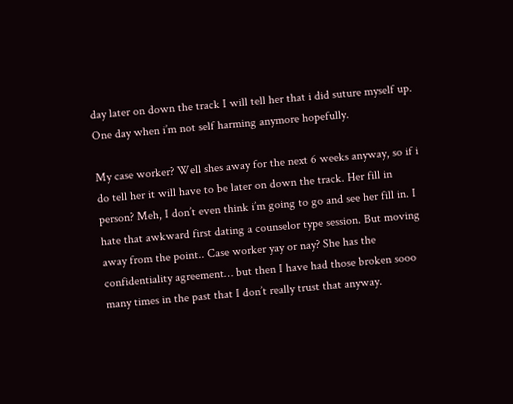day later on down the track I will tell her that i did suture myself up. One day when i’m not self harming anymore hopefully.

My case worker? Well shes away for the next 6 weeks anyway, so if i do tell her it will have to be later on down the track. Her fill in person? Meh, I don’t even think i’m going to go and see her fill in. I hate that awkward first dating a counselor type session. But moving away from the point.. Case worker yay or nay? She has the confidentiality agreement… but then I have had those broken sooo many times in the past that I don’t really trust that anyway.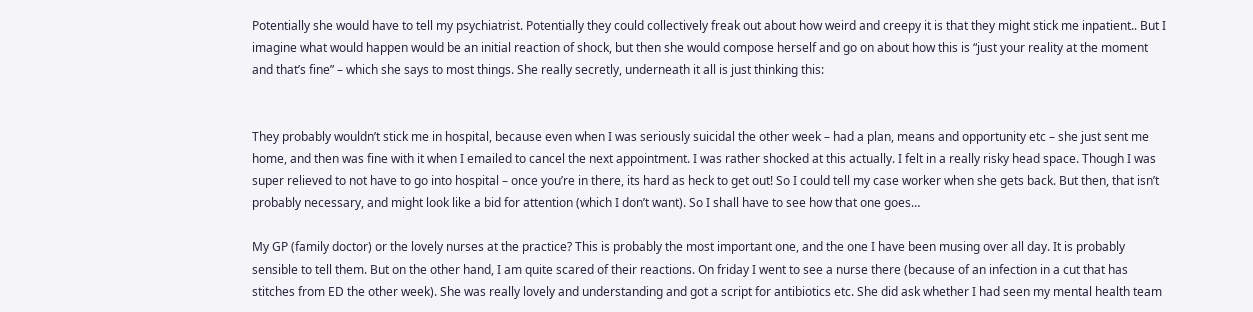Potentially she would have to tell my psychiatrist. Potentially they could collectively freak out about how weird and creepy it is that they might stick me inpatient.. But I imagine what would happen would be an initial reaction of shock, but then she would compose herself and go on about how this is “just your reality at the moment and that’s fine” – which she says to most things. She really secretly, underneath it all is just thinking this:


They probably wouldn’t stick me in hospital, because even when I was seriously suicidal the other week – had a plan, means and opportunity etc – she just sent me home, and then was fine with it when I emailed to cancel the next appointment. I was rather shocked at this actually. I felt in a really risky head space. Though I was super relieved to not have to go into hospital – once you’re in there, its hard as heck to get out! So I could tell my case worker when she gets back. But then, that isn’t probably necessary, and might look like a bid for attention (which I don’t want). So I shall have to see how that one goes…

My GP (family doctor) or the lovely nurses at the practice? This is probably the most important one, and the one I have been musing over all day. It is probably sensible to tell them. But on the other hand, I am quite scared of their reactions. On friday I went to see a nurse there (because of an infection in a cut that has stitches from ED the other week). She was really lovely and understanding and got a script for antibiotics etc. She did ask whether I had seen my mental health team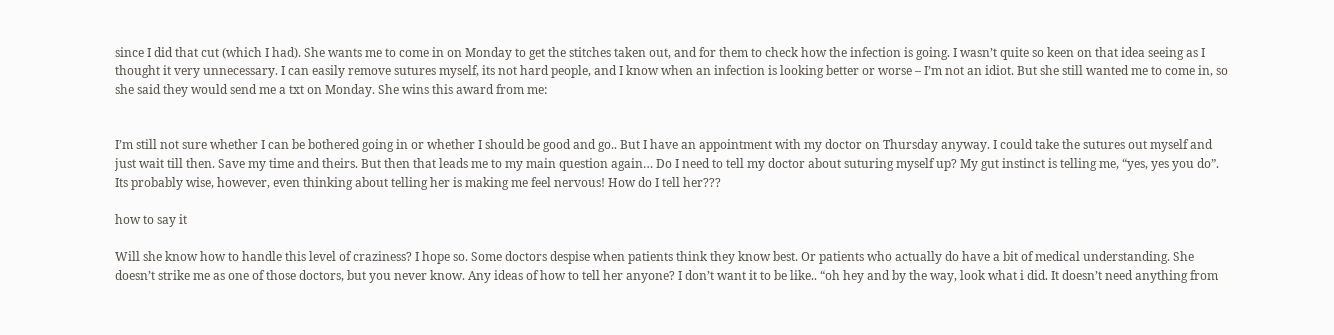since I did that cut (which I had). She wants me to come in on Monday to get the stitches taken out, and for them to check how the infection is going. I wasn’t quite so keen on that idea seeing as I thought it very unnecessary. I can easily remove sutures myself, its not hard people, and I know when an infection is looking better or worse – I’m not an idiot. But she still wanted me to come in, so she said they would send me a txt on Monday. She wins this award from me:


I’m still not sure whether I can be bothered going in or whether I should be good and go.. But I have an appointment with my doctor on Thursday anyway. I could take the sutures out myself and just wait till then. Save my time and theirs. But then that leads me to my main question again… Do I need to tell my doctor about suturing myself up? My gut instinct is telling me, “yes, yes you do”. Its probably wise, however, even thinking about telling her is making me feel nervous! How do I tell her???

how to say it

Will she know how to handle this level of craziness? I hope so. Some doctors despise when patients think they know best. Or patients who actually do have a bit of medical understanding. She doesn’t strike me as one of those doctors, but you never know. Any ideas of how to tell her anyone? I don’t want it to be like.. “oh hey and by the way, look what i did. It doesn’t need anything from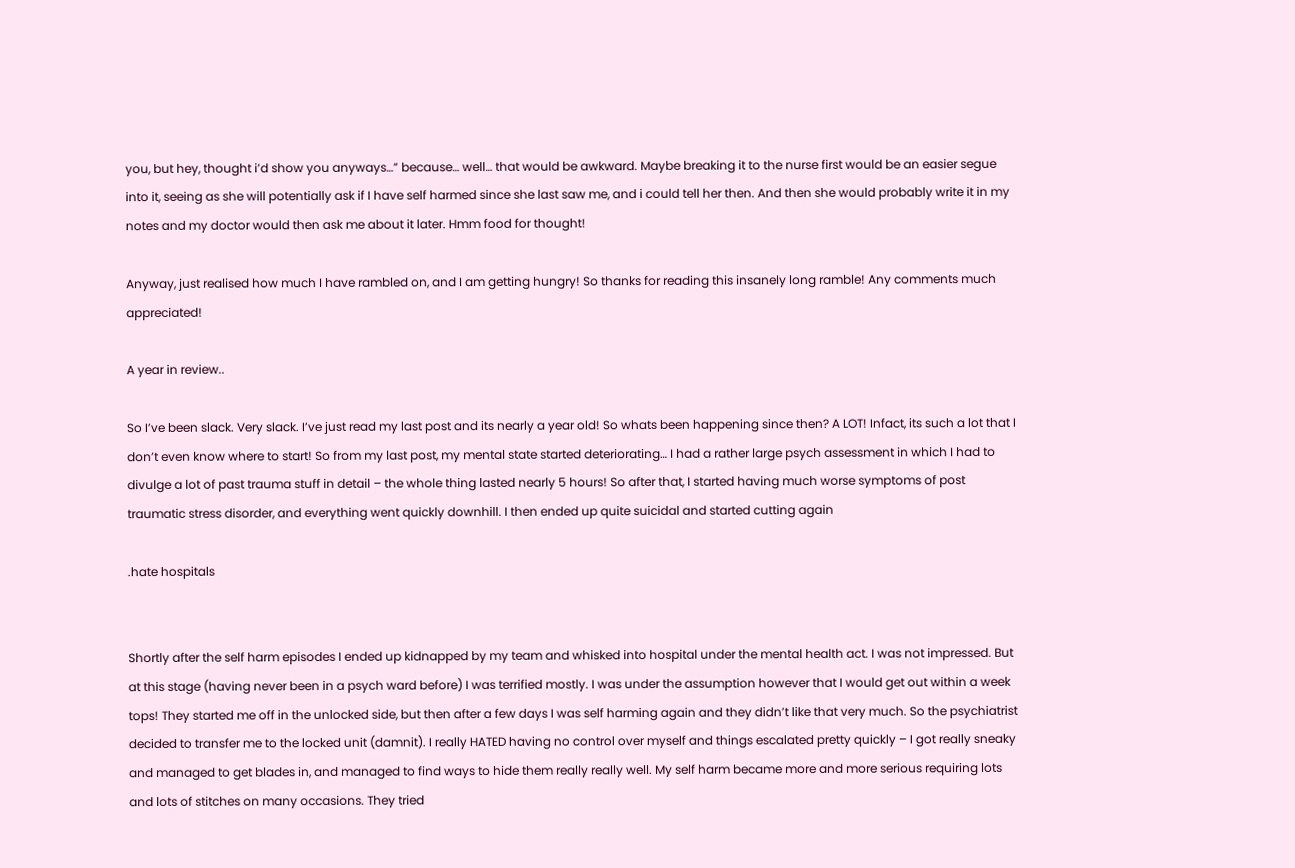you, but hey, thought i’d show you anyways…” because… well… that would be awkward. Maybe breaking it to the nurse first would be an easier segue into it, seeing as she will potentially ask if I have self harmed since she last saw me, and i could tell her then. And then she would probably write it in my notes and my doctor would then ask me about it later. Hmm food for thought!

Anyway, just realised how much I have rambled on, and I am getting hungry! So thanks for reading this insanely long ramble! Any comments much appreciated!

A year in review..

So I’ve been slack. Very slack. I’ve just read my last post and its nearly a year old! So whats been happening since then? A LOT! Infact, its such a lot that I don’t even know where to start! So from my last post, my mental state started deteriorating… I had a rather large psych assessment in which I had to divulge a lot of past trauma stuff in detail – the whole thing lasted nearly 5 hours! So after that, I started having much worse symptoms of post traumatic stress disorder, and everything went quickly downhill. I then ended up quite suicidal and started cutting again

.hate hospitals


Shortly after the self harm episodes I ended up kidnapped by my team and whisked into hospital under the mental health act. I was not impressed. But at this stage (having never been in a psych ward before) I was terrified mostly. I was under the assumption however that I would get out within a week tops! They started me off in the unlocked side, but then after a few days I was self harming again and they didn’t like that very much. So the psychiatrist decided to transfer me to the locked unit (damnit). I really HATED having no control over myself and things escalated pretty quickly – I got really sneaky and managed to get blades in, and managed to find ways to hide them really really well. My self harm became more and more serious requiring lots and lots of stitches on many occasions. They tried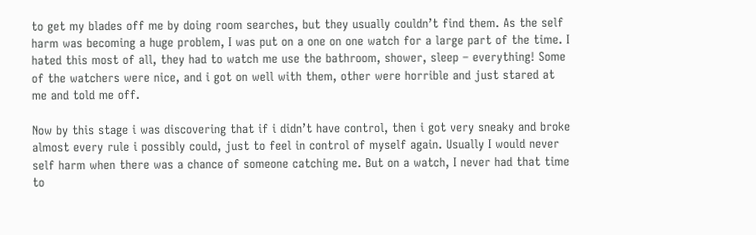to get my blades off me by doing room searches, but they usually couldn’t find them. As the self harm was becoming a huge problem, I was put on a one on one watch for a large part of the time. I hated this most of all, they had to watch me use the bathroom, shower, sleep – everything! Some of the watchers were nice, and i got on well with them, other were horrible and just stared at me and told me off.

Now by this stage i was discovering that if i didn’t have control, then i got very sneaky and broke almost every rule i possibly could, just to feel in control of myself again. Usually I would never self harm when there was a chance of someone catching me. But on a watch, I never had that time to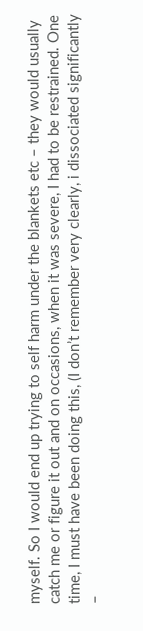myself. So I would end up trying to self harm under the blankets etc – they would usually catch me or figure it out and on occasions, when it was severe, I had to be restrained. One time, I must have been doing this, (I don’t remember very clearly, i dissociated significantly –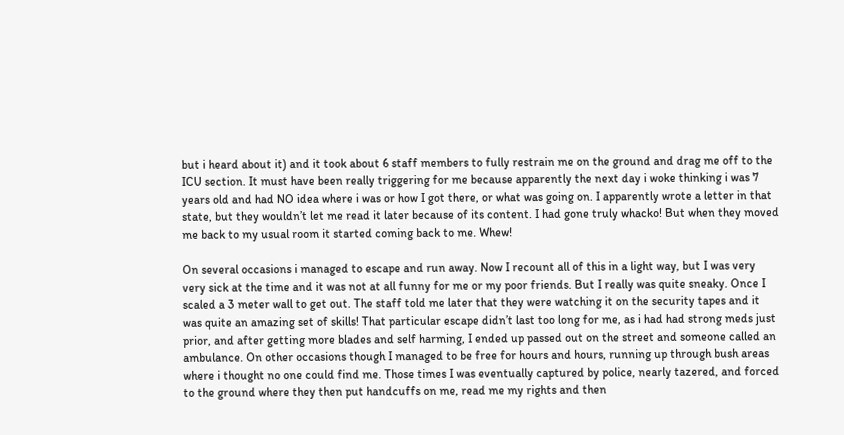but i heard about it) and it took about 6 staff members to fully restrain me on the ground and drag me off to the ICU section. It must have been really triggering for me because apparently the next day i woke thinking i was 7 years old and had NO idea where i was or how I got there, or what was going on. I apparently wrote a letter in that state, but they wouldn’t let me read it later because of its content. I had gone truly whacko! But when they moved me back to my usual room it started coming back to me. Whew!

On several occasions i managed to escape and run away. Now I recount all of this in a light way, but I was very very sick at the time and it was not at all funny for me or my poor friends. But I really was quite sneaky. Once I scaled a 3 meter wall to get out. The staff told me later that they were watching it on the security tapes and it was quite an amazing set of skills! That particular escape didn’t last too long for me, as i had had strong meds just prior, and after getting more blades and self harming, I ended up passed out on the street and someone called an ambulance. On other occasions though I managed to be free for hours and hours, running up through bush areas where i thought no one could find me. Those times I was eventually captured by police, nearly tazered, and forced to the ground where they then put handcuffs on me, read me my rights and then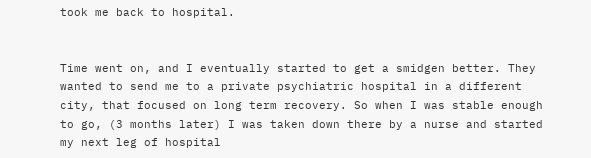took me back to hospital.


Time went on, and I eventually started to get a smidgen better. They wanted to send me to a private psychiatric hospital in a different city, that focused on long term recovery. So when I was stable enough to go, (3 months later) I was taken down there by a nurse and started my next leg of hospital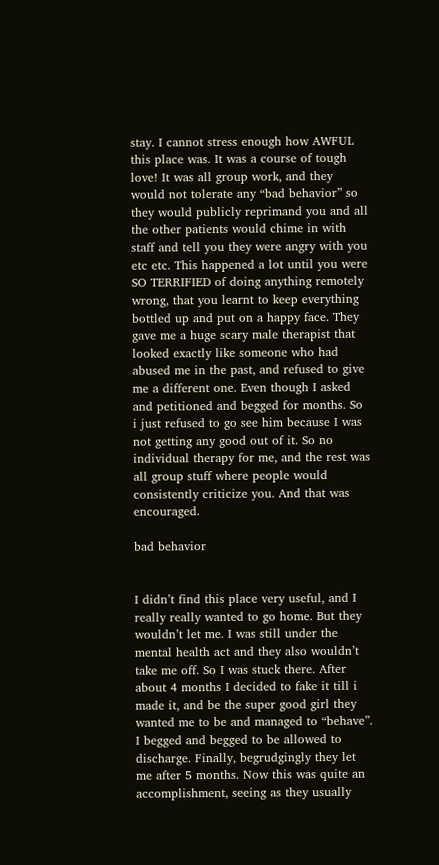stay. I cannot stress enough how AWFUL this place was. It was a course of tough love! It was all group work, and they would not tolerate any “bad behavior” so  they would publicly reprimand you and all the other patients would chime in with staff and tell you they were angry with you etc etc. This happened a lot until you were SO TERRIFIED of doing anything remotely wrong, that you learnt to keep everything bottled up and put on a happy face. They gave me a huge scary male therapist that looked exactly like someone who had abused me in the past, and refused to give me a different one. Even though I asked and petitioned and begged for months. So i just refused to go see him because I was not getting any good out of it. So no individual therapy for me, and the rest was all group stuff where people would consistently criticize you. And that was encouraged.

bad behavior


I didn’t find this place very useful, and I really really wanted to go home. But they wouldn’t let me. I was still under the mental health act and they also wouldn’t take me off. So I was stuck there. After about 4 months I decided to fake it till i made it, and be the super good girl they wanted me to be and managed to “behave”. I begged and begged to be allowed to discharge. Finally, begrudgingly they let me after 5 months. Now this was quite an accomplishment, seeing as they usually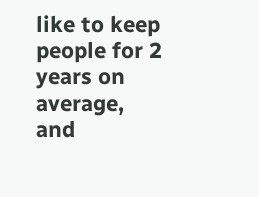like to keep people for 2 years on average, and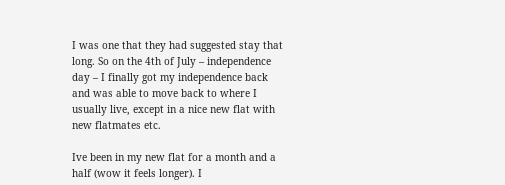I was one that they had suggested stay that long. So on the 4th of July – independence day – I finally got my independence back and was able to move back to where I usually live, except in a nice new flat with new flatmates etc.

Ive been in my new flat for a month and a half (wow it feels longer). I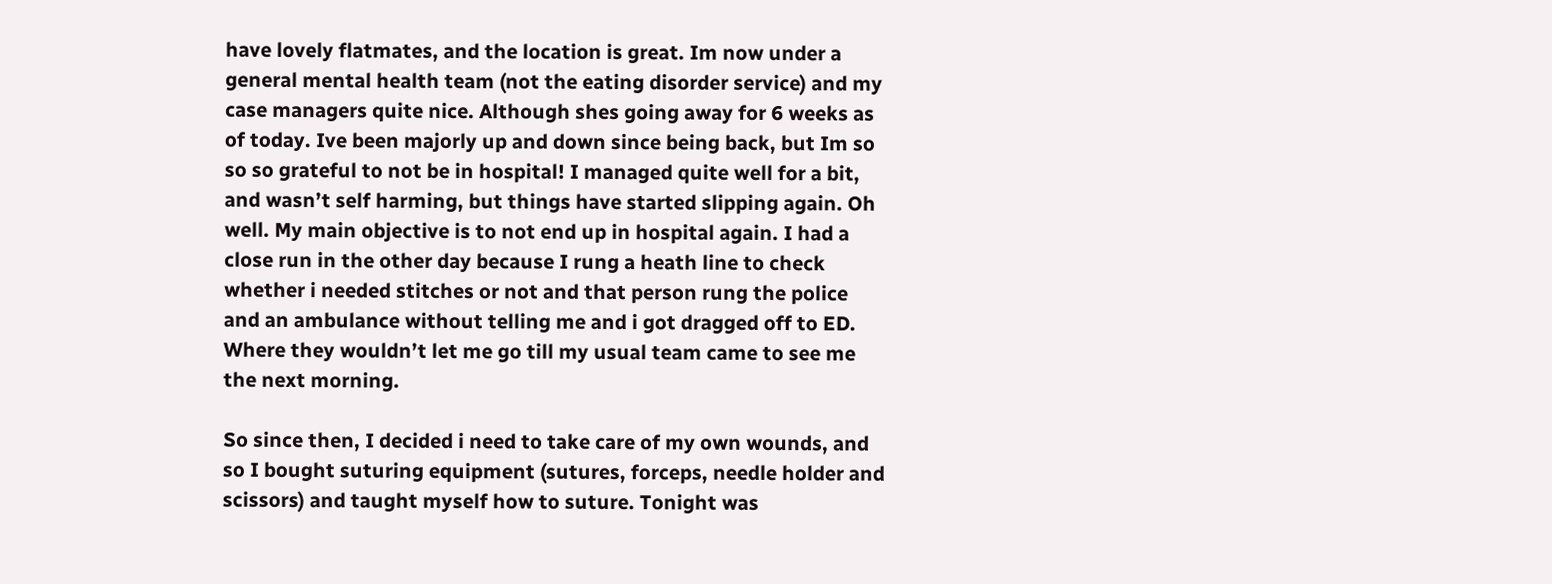have lovely flatmates, and the location is great. Im now under a general mental health team (not the eating disorder service) and my case managers quite nice. Although shes going away for 6 weeks as of today. Ive been majorly up and down since being back, but Im so so so grateful to not be in hospital! I managed quite well for a bit, and wasn’t self harming, but things have started slipping again. Oh well. My main objective is to not end up in hospital again. I had a close run in the other day because I rung a heath line to check whether i needed stitches or not and that person rung the police and an ambulance without telling me and i got dragged off to ED. Where they wouldn’t let me go till my usual team came to see me the next morning.

So since then, I decided i need to take care of my own wounds, and so I bought suturing equipment (sutures, forceps, needle holder and scissors) and taught myself how to suture. Tonight was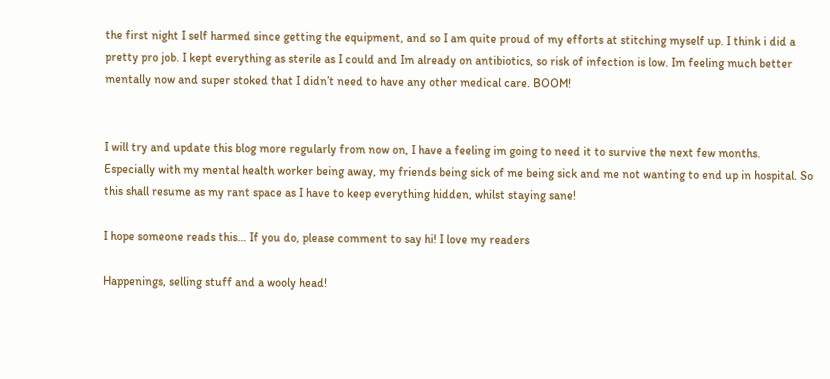the first night I self harmed since getting the equipment, and so I am quite proud of my efforts at stitching myself up. I think i did a pretty pro job. I kept everything as sterile as I could and Im already on antibiotics, so risk of infection is low. Im feeling much better mentally now and super stoked that I didn’t need to have any other medical care. BOOM!


I will try and update this blog more regularly from now on, I have a feeling im going to need it to survive the next few months. Especially with my mental health worker being away, my friends being sick of me being sick and me not wanting to end up in hospital. So this shall resume as my rant space as I have to keep everything hidden, whilst staying sane!

I hope someone reads this… If you do, please comment to say hi! I love my readers

Happenings, selling stuff and a wooly head!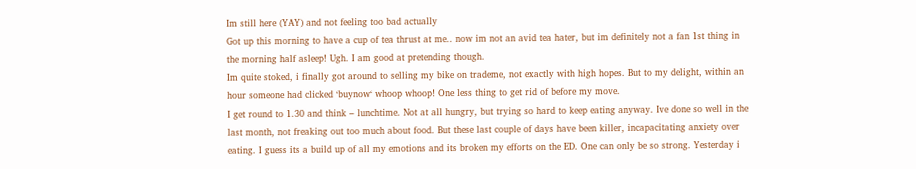Im still here (YAY) and not feeling too bad actually
Got up this morning to have a cup of tea thrust at me.. now im not an avid tea hater, but im definitely not a fan 1st thing in the morning half asleep! Ugh. I am good at pretending though.
Im quite stoked, i finally got around to selling my bike on trademe, not exactly with high hopes. But to my delight, within an hour someone had clicked ‘buynow‘ whoop whoop! One less thing to get rid of before my move.
I get round to 1.30 and think – lunchtime. Not at all hungry, but trying so hard to keep eating anyway. Ive done so well in the last month, not freaking out too much about food. But these last couple of days have been killer, incapacitating anxiety over eating. I guess its a build up of all my emotions and its broken my efforts on the ED. One can only be so strong. Yesterday i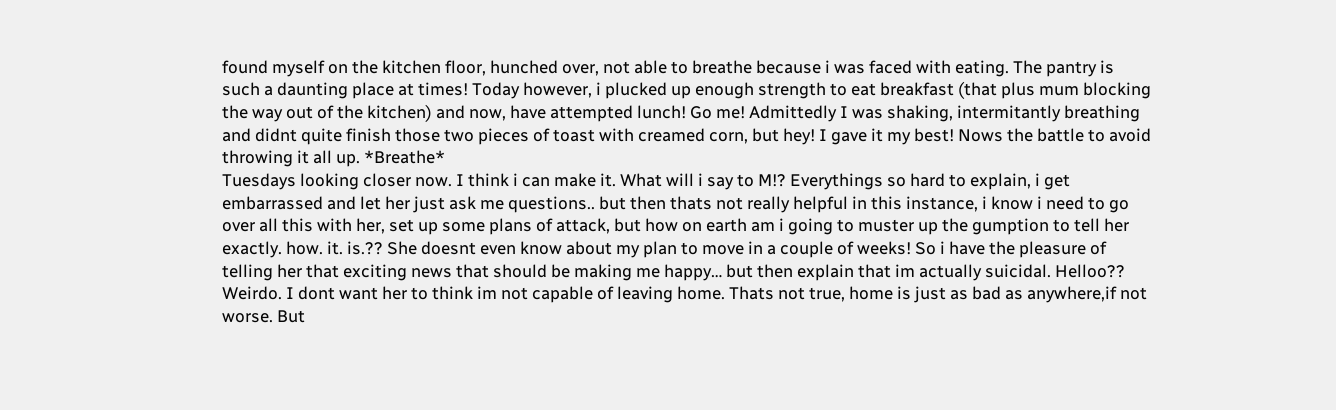found myself on the kitchen floor, hunched over, not able to breathe because i was faced with eating. The pantry is such a daunting place at times! Today however, i plucked up enough strength to eat breakfast (that plus mum blocking the way out of the kitchen) and now, have attempted lunch! Go me! Admittedly I was shaking, intermitantly breathing and didnt quite finish those two pieces of toast with creamed corn, but hey! I gave it my best! Nows the battle to avoid throwing it all up. *Breathe*
Tuesdays looking closer now. I think i can make it. What will i say to M!? Everythings so hard to explain, i get embarrassed and let her just ask me questions.. but then thats not really helpful in this instance, i know i need to go over all this with her, set up some plans of attack, but how on earth am i going to muster up the gumption to tell her exactly. how. it. is.?? She doesnt even know about my plan to move in a couple of weeks! So i have the pleasure of telling her that exciting news that should be making me happy… but then explain that im actually suicidal. Helloo?? Weirdo. I dont want her to think im not capable of leaving home. Thats not true, home is just as bad as anywhere,if not worse. But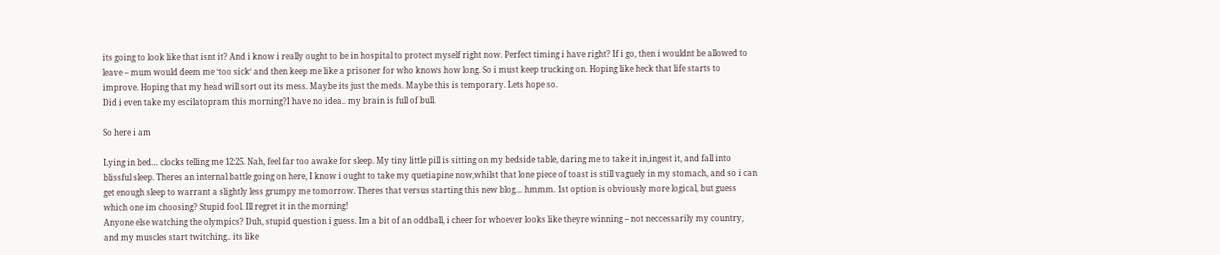its going to look like that isnt it? And i know i really ought to be in hospital to protect myself right now. Perfect timing i have right? If i go, then i wouldnt be allowed to leave – mum would deem me ‘too sick‘ and then keep me like a prisoner for who knows how long. So i must keep trucking on. Hoping like heck that life starts to improve. Hoping that my head will sort out its mess. Maybe its just the meds. Maybe this is temporary. Lets hope so.
Did i even take my escilatopram this morning?I have no idea.. my brain is full of bull.

So here i am

Lying in bed… clocks telling me 12:25. Nah, feel far too awake for sleep. My tiny little pill is sitting on my bedside table, daring me to take it in,ingest it, and fall into blissful sleep. Theres an internal battle going on here, I know i ought to take my quetiapine now,whilst that lone piece of toast is still vaguely in my stomach, and so i can get enough sleep to warrant a slightly less grumpy me tomorrow. Theres that versus starting this new blog… hmmm. 1st option is obviously more logical, but guess which one im choosing? Stupid fool. Ill regret it in the morning!
Anyone else watching the olympics? Duh, stupid question i guess. Im a bit of an oddball, i cheer for whoever looks like theyre winning – not neccessarily my country, and my muscles start twitching.. its like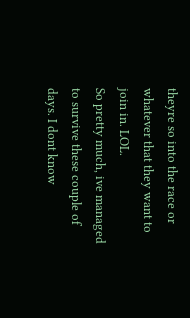theyre so into the race or whatever that they want to join in. LOL.
So pretty much, ive managed to survive these couple of days. I dont know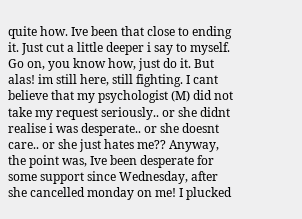quite how. Ive been that close to ending it. Just cut a little deeper i say to myself. Go on, you know how, just do it. But alas! im still here, still fighting. I cant believe that my psychologist (M) did not take my request seriously.. or she didnt realise i was desperate.. or she doesnt care.. or she just hates me?? Anyway, the point was, Ive been desperate for some support since Wednesday, after she cancelled monday on me! I plucked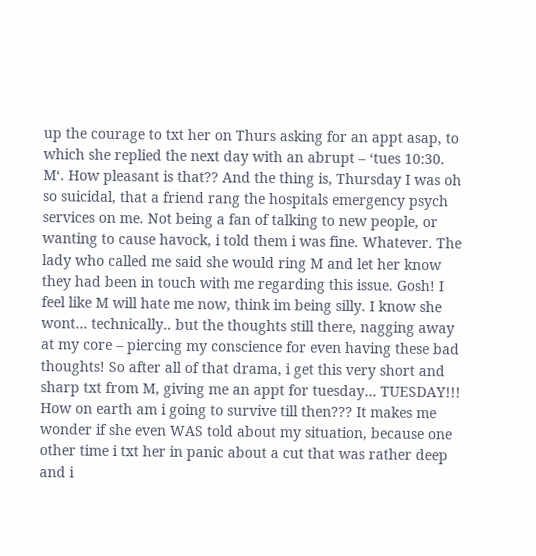up the courage to txt her on Thurs asking for an appt asap, to which she replied the next day with an abrupt – ‘tues 10:30. M‘. How pleasant is that?? And the thing is, Thursday I was oh so suicidal, that a friend rang the hospitals emergency psych services on me. Not being a fan of talking to new people, or wanting to cause havock, i told them i was fine. Whatever. The lady who called me said she would ring M and let her know they had been in touch with me regarding this issue. Gosh! I feel like M will hate me now, think im being silly. I know she wont… technically.. but the thoughts still there, nagging away at my core – piercing my conscience for even having these bad thoughts! So after all of that drama, i get this very short and sharp txt from M, giving me an appt for tuesday… TUESDAY!!! How on earth am i going to survive till then??? It makes me wonder if she even WAS told about my situation, because one other time i txt her in panic about a cut that was rather deep and i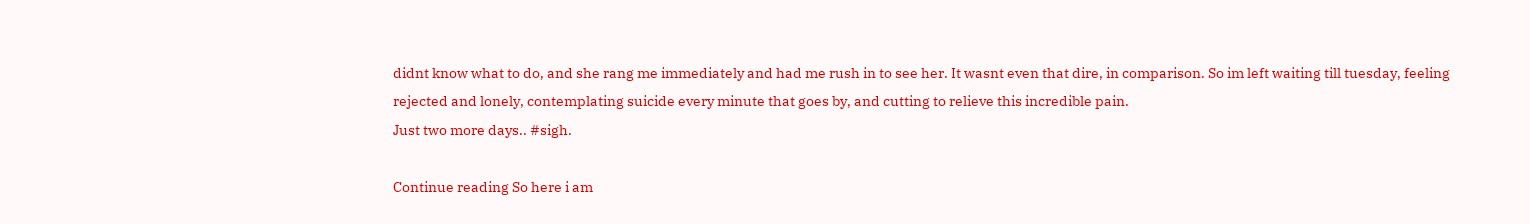didnt know what to do, and she rang me immediately and had me rush in to see her. It wasnt even that dire, in comparison. So im left waiting till tuesday, feeling rejected and lonely, contemplating suicide every minute that goes by, and cutting to relieve this incredible pain.
Just two more days.. #sigh.

Continue reading So here i am